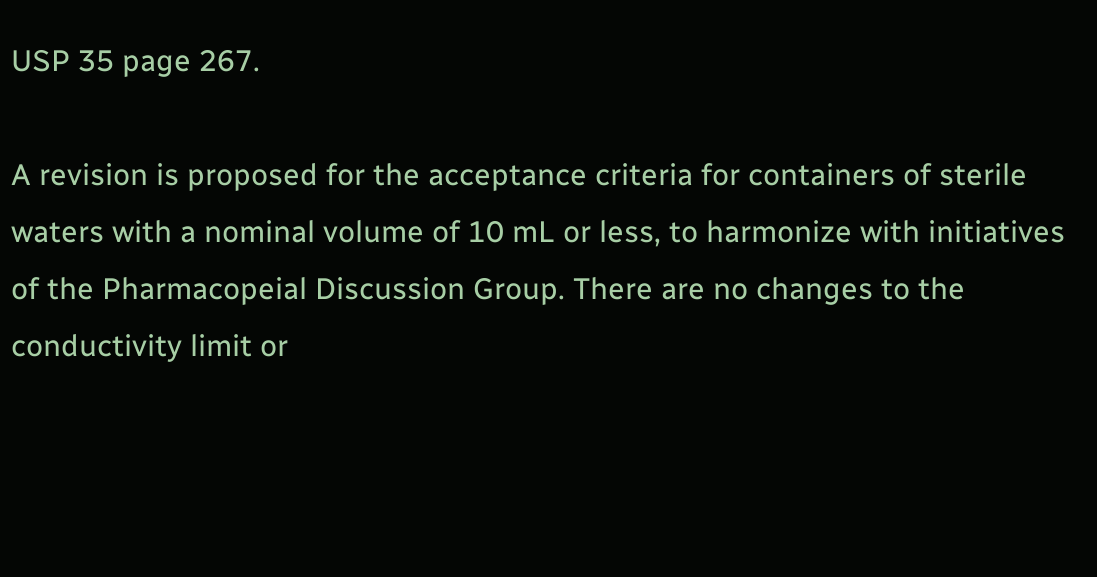USP 35 page 267.

A revision is proposed for the acceptance criteria for containers of sterile waters with a nominal volume of 10 mL or less, to harmonize with initiatives of the Pharmacopeial Discussion Group. There are no changes to the conductivity limit or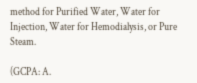method for Purified Water, Water for Injection, Water for Hemodialysis, or Pure Steam.

(GCPA: A.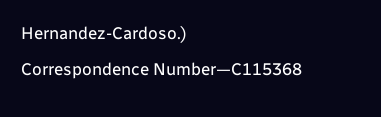Hernandez-Cardoso.)
Correspondence Number—C115368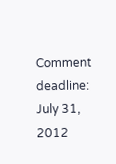Comment deadline: July 31, 2012